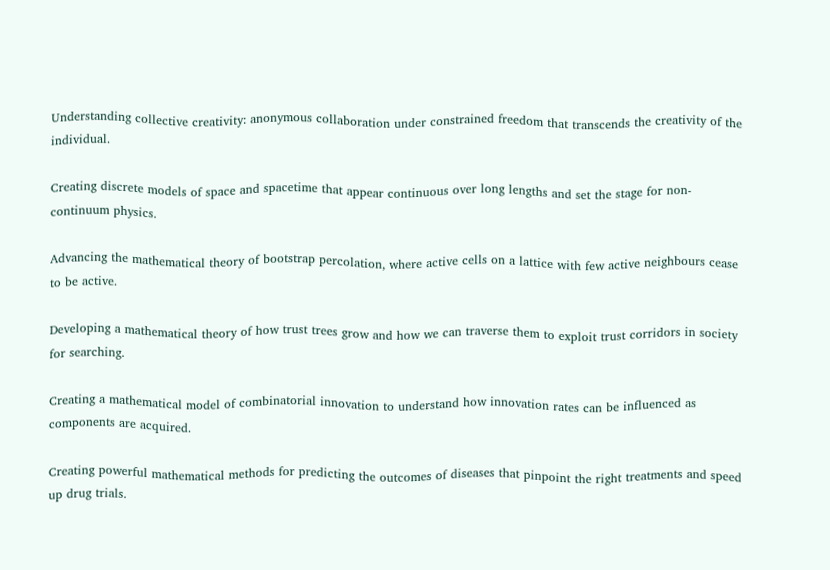Understanding collective creativity: anonymous collaboration under constrained freedom that transcends the creativity of the individual.

Creating discrete models of space and spacetime that appear continuous over long lengths and set the stage for non-continuum physics.

Advancing the mathematical theory of bootstrap percolation, where active cells on a lattice with few active neighbours cease to be active.

Developing a mathematical theory of how trust trees grow and how we can traverse them to exploit trust corridors in society for searching.

Creating a mathematical model of combinatorial innovation to understand how innovation rates can be influenced as components are acquired.

Creating powerful mathematical methods for predicting the outcomes of diseases that pinpoint the right treatments and speed up drug trials.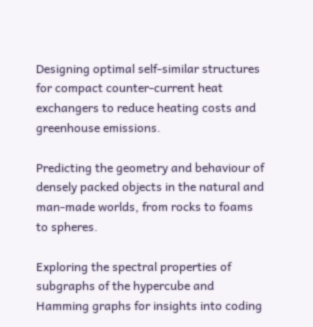Designing optimal self-similar structures for compact counter-current heat exchangers to reduce heating costs and greenhouse emissions.

Predicting the geometry and behaviour of densely packed objects in the natural and man-made worlds, from rocks to foams to spheres.

Exploring the spectral properties of subgraphs of the hypercube and Hamming graphs for insights into coding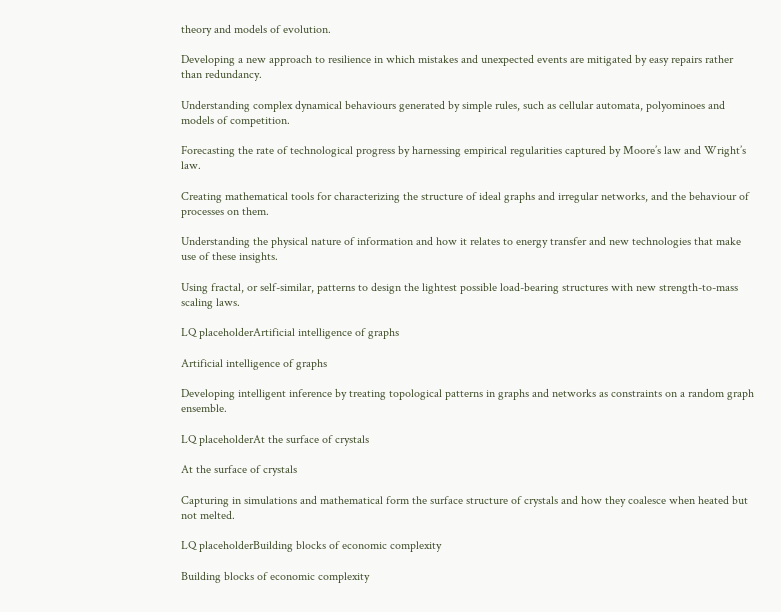theory and models of evolution.

Developing a new approach to resilience in which mistakes and unexpected events are mitigated by easy repairs rather than redundancy.

Understanding complex dynamical behaviours generated by simple rules, such as cellular automata, polyominoes and models of competition.

Forecasting the rate of technological progress by harnessing empirical regularities captured by Moore’s law and Wright’s law.

Creating mathematical tools for characterizing the structure of ideal graphs and irregular networks, and the behaviour of processes on them.

Understanding the physical nature of information and how it relates to energy transfer and new technologies that make use of these insights.

Using fractal, or self-similar, patterns to design the lightest possible load-bearing structures with new strength-to-mass scaling laws.

LQ placeholderArtificial intelligence of graphs

Artificial intelligence of graphs

Developing intelligent inference by treating topological patterns in graphs and networks as constraints on a random graph ensemble.

LQ placeholderAt the surface of crystals

At the surface of crystals

Capturing in simulations and mathematical form the surface structure of crystals and how they coalesce when heated but not melted.

LQ placeholderBuilding blocks of economic complexity

Building blocks of economic complexity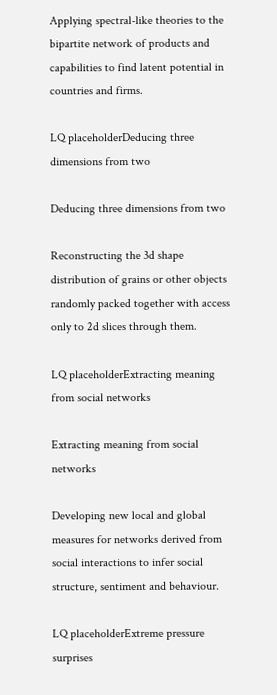Applying spectral-like theories to the bipartite network of products and capabilities to find latent potential in countries and firms.

LQ placeholderDeducing three dimensions from two

Deducing three dimensions from two

Reconstructing the 3d shape distribution of grains or other objects randomly packed together with access only to 2d slices through them.

LQ placeholderExtracting meaning from social networks

Extracting meaning from social networks

Developing new local and global measures for networks derived from social interactions to infer social structure, sentiment and behaviour.

LQ placeholderExtreme pressure surprises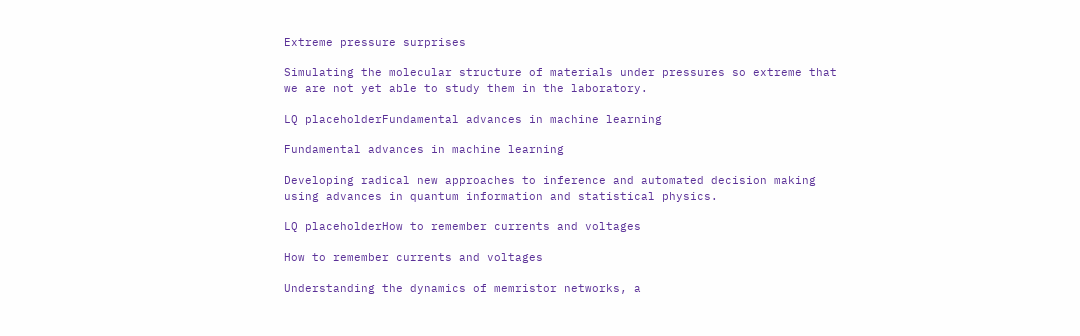Extreme pressure surprises

Simulating the molecular structure of materials under pressures so extreme that we are not yet able to study them in the laboratory.

LQ placeholderFundamental advances in machine learning

Fundamental advances in machine learning

Developing radical new approaches to inference and automated decision making using advances in quantum information and statistical physics.

LQ placeholderHow to remember currents and voltages

How to remember currents and voltages

Understanding the dynamics of memristor networks, a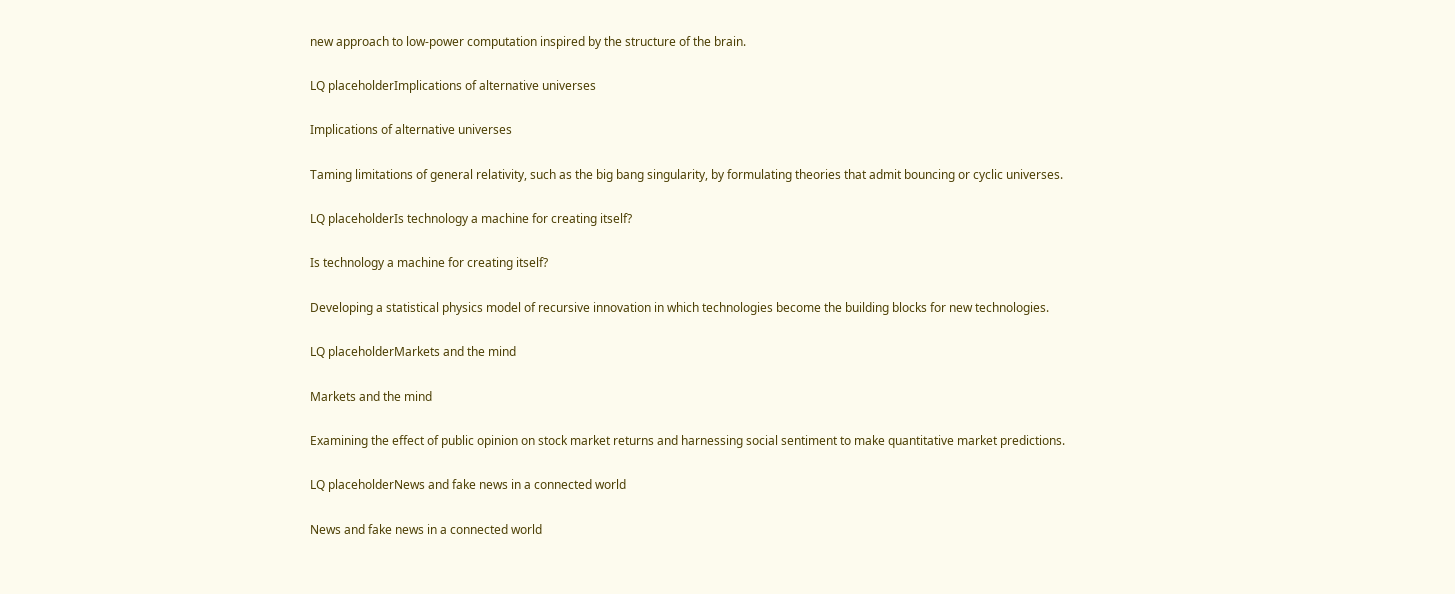new approach to low-power computation inspired by the structure of the brain.

LQ placeholderImplications of alternative universes

Implications of alternative universes

Taming limitations of general relativity, such as the big bang singularity, by formulating theories that admit bouncing or cyclic universes.

LQ placeholderIs technology a machine for creating itself?

Is technology a machine for creating itself?

Developing a statistical physics model of recursive innovation in which technologies become the building blocks for new technologies.

LQ placeholderMarkets and the mind

Markets and the mind

Examining the effect of public opinion on stock market returns and harnessing social sentiment to make quantitative market predictions.

LQ placeholderNews and fake news in a connected world

News and fake news in a connected world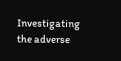Investigating the adverse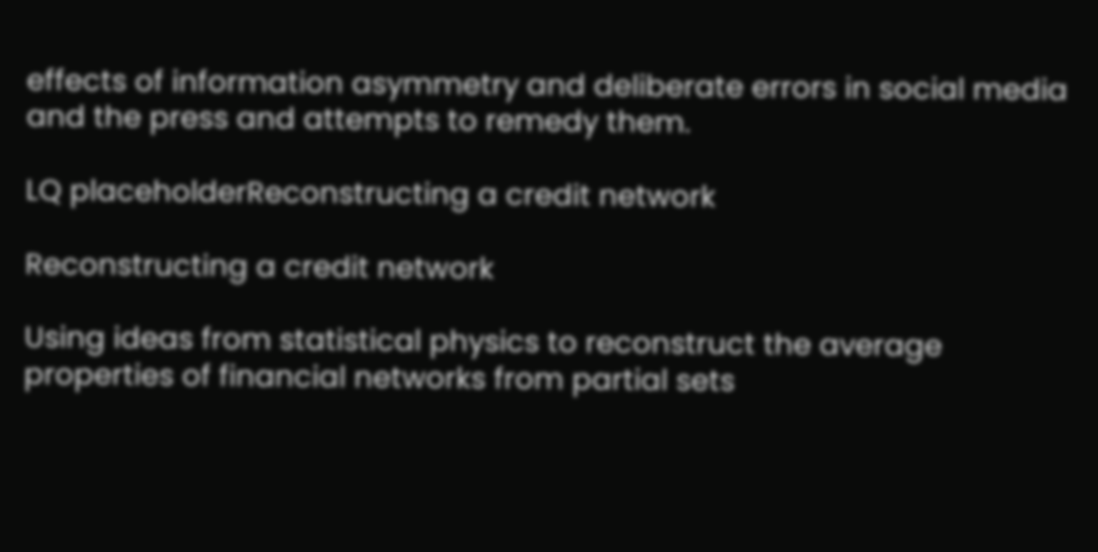effects of information asymmetry and deliberate errors in social media and the press and attempts to remedy them.

LQ placeholderReconstructing a credit network

Reconstructing a credit network

Using ideas from statistical physics to reconstruct the average properties of financial networks from partial sets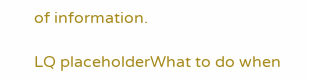of information.

LQ placeholderWhat to do when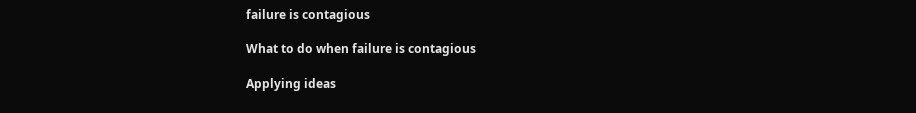failure is contagious

What to do when failure is contagious

Applying ideas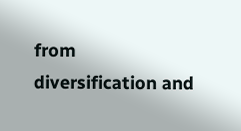from diversification and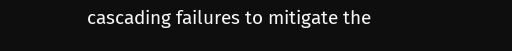cascading failures to mitigate the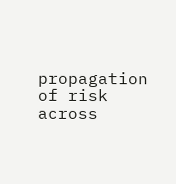propagation of risk across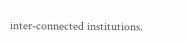inter-connected institutions.